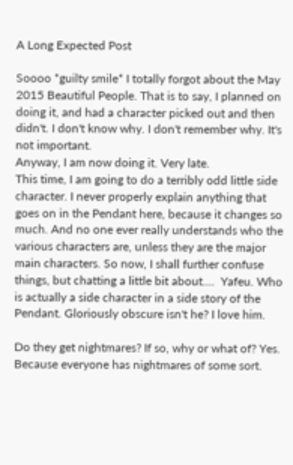A Long Expected Post

Soooo *guilty smile* I totally forgot about the May 2015 Beautiful People. That is to say, I planned on doing it, and had a character picked out and then didn't. I don't know why. I don't remember why. It's not important.
Anyway, I am now doing it. Very late.
This time, I am going to do a terribly odd little side character. I never properly explain anything that goes on in the Pendant here, because it changes so much. And no one ever really understands who the various characters are, unless they are the major main characters. So now, I shall further confuse things, but chatting a little bit about....  Yafeu. Who is actually a side character in a side story of the Pendant. Gloriously obscure isn't he? I love him.

Do they get nightmares? If so, why or what of? Yes. Because everyone has nightmares of some sort.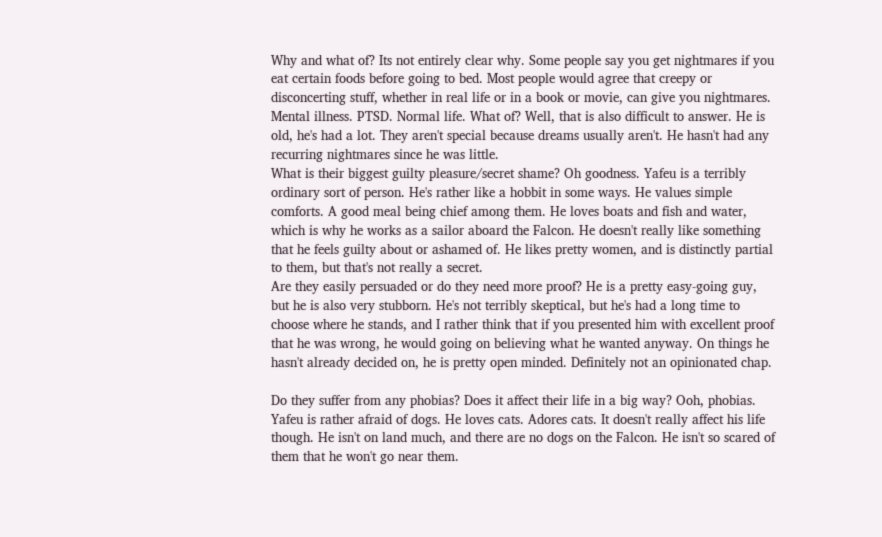Why and what of? Its not entirely clear why. Some people say you get nightmares if you eat certain foods before going to bed. Most people would agree that creepy or disconcerting stuff, whether in real life or in a book or movie, can give you nightmares. Mental illness. PTSD. Normal life. What of? Well, that is also difficult to answer. He is old, he's had a lot. They aren't special because dreams usually aren't. He hasn't had any recurring nightmares since he was little.
What is their biggest guilty pleasure/secret shame? Oh goodness. Yafeu is a terribly ordinary sort of person. He's rather like a hobbit in some ways. He values simple comforts. A good meal being chief among them. He loves boats and fish and water, which is why he works as a sailor aboard the Falcon. He doesn't really like something that he feels guilty about or ashamed of. He likes pretty women, and is distinctly partial to them, but that's not really a secret.
Are they easily persuaded or do they need more proof? He is a pretty easy-going guy, but he is also very stubborn. He's not terribly skeptical, but he's had a long time to choose where he stands, and I rather think that if you presented him with excellent proof that he was wrong, he would going on believing what he wanted anyway. On things he hasn't already decided on, he is pretty open minded. Definitely not an opinionated chap.

Do they suffer from any phobias? Does it affect their life in a big way? Ooh, phobias. Yafeu is rather afraid of dogs. He loves cats. Adores cats. It doesn't really affect his life though. He isn't on land much, and there are no dogs on the Falcon. He isn't so scared of them that he won't go near them.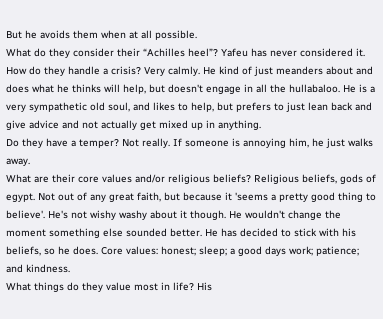But he avoids them when at all possible.
What do they consider their “Achilles heel”? Yafeu has never considered it.
How do they handle a crisis? Very calmly. He kind of just meanders about and does what he thinks will help, but doesn't engage in all the hullabaloo. He is a very sympathetic old soul, and likes to help, but prefers to just lean back and give advice and not actually get mixed up in anything.
Do they have a temper? Not really. If someone is annoying him, he just walks away.
What are their core values and/or religious beliefs? Religious beliefs, gods of egypt. Not out of any great faith, but because it 'seems a pretty good thing to believe'. He's not wishy washy about it though. He wouldn't change the moment something else sounded better. He has decided to stick with his beliefs, so he does. Core values: honest; sleep; a good days work; patience; and kindness.
What things do they value most in life? His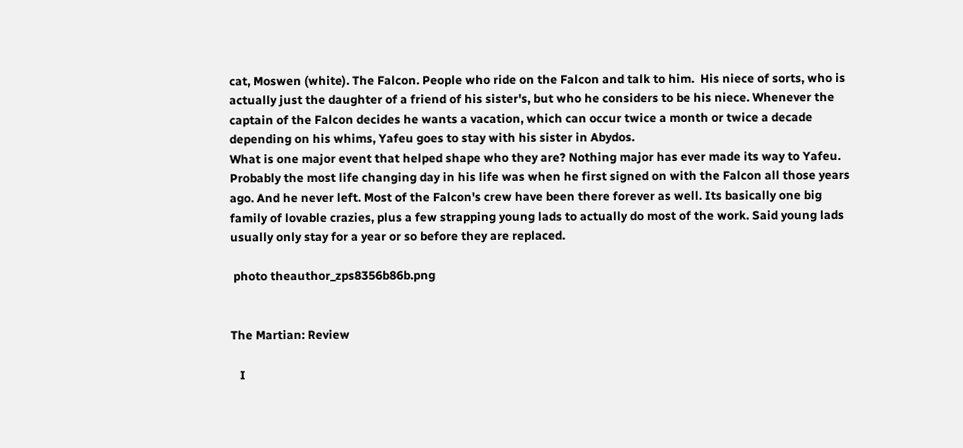cat, Moswen (white). The Falcon. People who ride on the Falcon and talk to him.  His niece of sorts, who is actually just the daughter of a friend of his sister's, but who he considers to be his niece. Whenever the captain of the Falcon decides he wants a vacation, which can occur twice a month or twice a decade depending on his whims, Yafeu goes to stay with his sister in Abydos.
What is one major event that helped shape who they are? Nothing major has ever made its way to Yafeu. Probably the most life changing day in his life was when he first signed on with the Falcon all those years ago. And he never left. Most of the Falcon's crew have been there forever as well. Its basically one big family of lovable crazies, plus a few strapping young lads to actually do most of the work. Said young lads usually only stay for a year or so before they are replaced.

 photo theauthor_zps8356b86b.png


The Martian: Review

   I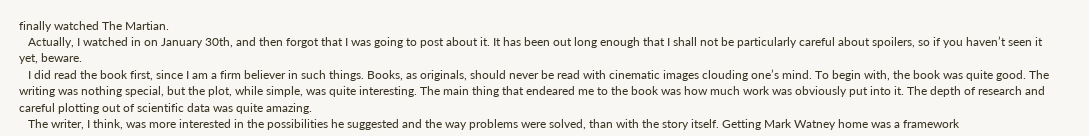finally watched The Martian.
   Actually, I watched in on January 30th, and then forgot that I was going to post about it. It has been out long enough that I shall not be particularly careful about spoilers, so if you haven’t seen it yet, beware.
   I did read the book first, since I am a firm believer in such things. Books, as originals, should never be read with cinematic images clouding one’s mind. To begin with, the book was quite good. The writing was nothing special, but the plot, while simple, was quite interesting. The main thing that endeared me to the book was how much work was obviously put into it. The depth of research and careful plotting out of scientific data was quite amazing.
   The writer, I think, was more interested in the possibilities he suggested and the way problems were solved, than with the story itself. Getting Mark Watney home was a framework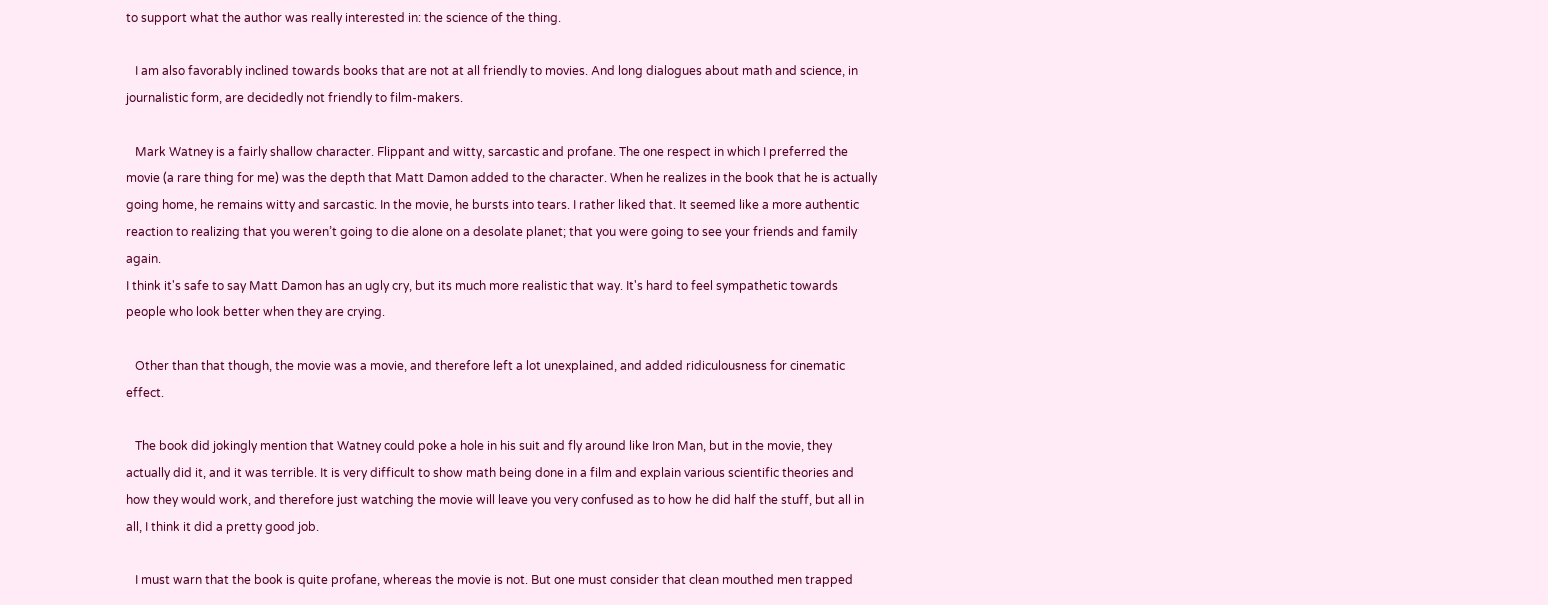to support what the author was really interested in: the science of the thing.

   I am also favorably inclined towards books that are not at all friendly to movies. And long dialogues about math and science, in journalistic form, are decidedly not friendly to film-makers.

   Mark Watney is a fairly shallow character. Flippant and witty, sarcastic and profane. The one respect in which I preferred the movie (a rare thing for me) was the depth that Matt Damon added to the character. When he realizes in the book that he is actually going home, he remains witty and sarcastic. In the movie, he bursts into tears. I rather liked that. It seemed like a more authentic reaction to realizing that you weren’t going to die alone on a desolate planet; that you were going to see your friends and family again.
I think it's safe to say Matt Damon has an ugly cry, but its much more realistic that way. It's hard to feel sympathetic towards people who look better when they are crying.

   Other than that though, the movie was a movie, and therefore left a lot unexplained, and added ridiculousness for cinematic effect.

   The book did jokingly mention that Watney could poke a hole in his suit and fly around like Iron Man, but in the movie, they actually did it, and it was terrible. It is very difficult to show math being done in a film and explain various scientific theories and how they would work, and therefore just watching the movie will leave you very confused as to how he did half the stuff, but all in all, I think it did a pretty good job.

   I must warn that the book is quite profane, whereas the movie is not. But one must consider that clean mouthed men trapped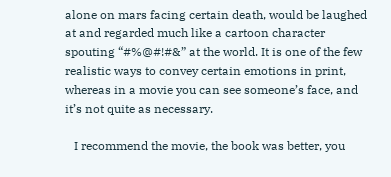alone on mars facing certain death, would be laughed at and regarded much like a cartoon character spouting “#%@#!#&” at the world. It is one of the few realistic ways to convey certain emotions in print, whereas in a movie you can see someone’s face, and it’s not quite as necessary.

   I recommend the movie, the book was better, you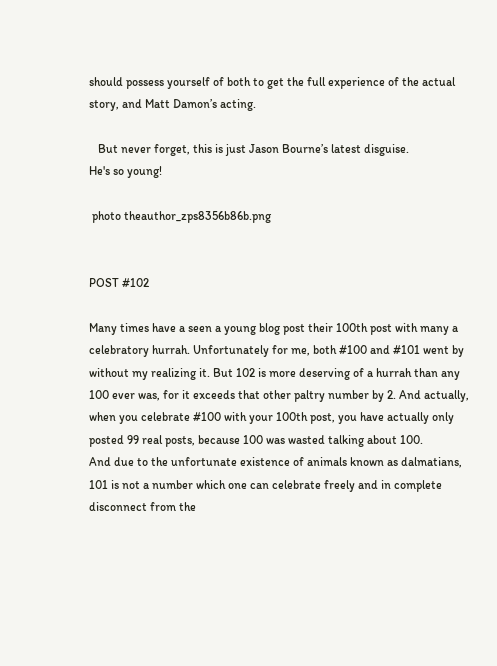should possess yourself of both to get the full experience of the actual story, and Matt Damon’s acting.

   But never forget, this is just Jason Bourne’s latest disguise.
He's so young!

 photo theauthor_zps8356b86b.png


POST #102

Many times have a seen a young blog post their 100th post with many a celebratory hurrah. Unfortunately for me, both #100 and #101 went by without my realizing it. But 102 is more deserving of a hurrah than any 100 ever was, for it exceeds that other paltry number by 2. And actually, when you celebrate #100 with your 100th post, you have actually only posted 99 real posts, because 100 was wasted talking about 100.
And due to the unfortunate existence of animals known as dalmatians, 101 is not a number which one can celebrate freely and in complete disconnect from the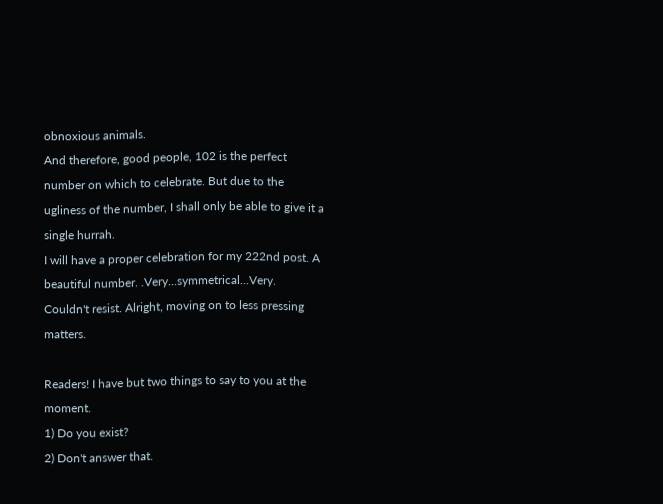obnoxious animals.
And therefore, good people, 102 is the perfect number on which to celebrate. But due to the ugliness of the number, I shall only be able to give it a single hurrah.
I will have a proper celebration for my 222nd post. A beautiful number. .Very...symmetrical...Very.
Couldn't resist. Alright, moving on to less pressing matters.

Readers! I have but two things to say to you at the moment.
1) Do you exist?
2) Don't answer that.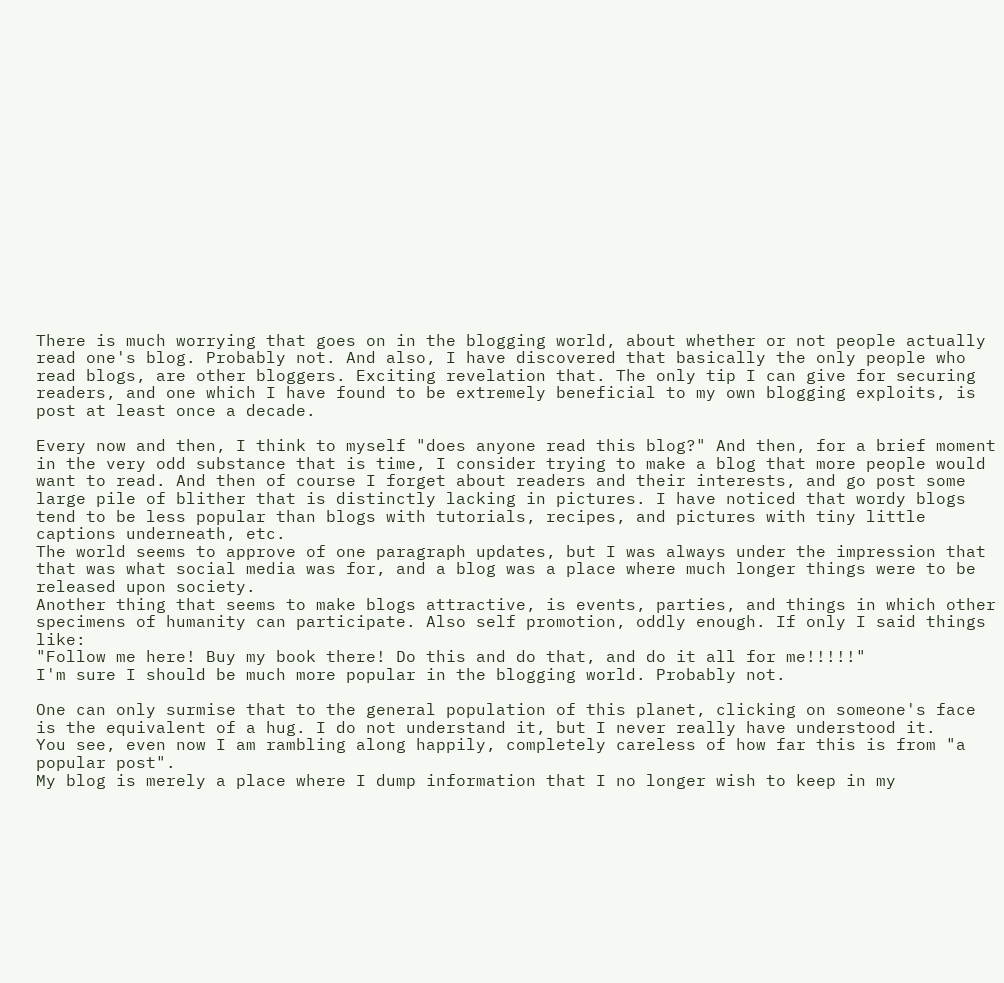There is much worrying that goes on in the blogging world, about whether or not people actually read one's blog. Probably not. And also, I have discovered that basically the only people who read blogs, are other bloggers. Exciting revelation that. The only tip I can give for securing readers, and one which I have found to be extremely beneficial to my own blogging exploits, is post at least once a decade.

Every now and then, I think to myself "does anyone read this blog?" And then, for a brief moment in the very odd substance that is time, I consider trying to make a blog that more people would want to read. And then of course I forget about readers and their interests, and go post some large pile of blither that is distinctly lacking in pictures. I have noticed that wordy blogs tend to be less popular than blogs with tutorials, recipes, and pictures with tiny little captions underneath, etc.
The world seems to approve of one paragraph updates, but I was always under the impression that that was what social media was for, and a blog was a place where much longer things were to be released upon society.
Another thing that seems to make blogs attractive, is events, parties, and things in which other specimens of humanity can participate. Also self promotion, oddly enough. If only I said things like:
"Follow me here! Buy my book there! Do this and do that, and do it all for me!!!!!"
I'm sure I should be much more popular in the blogging world. Probably not.

One can only surmise that to the general population of this planet, clicking on someone's face is the equivalent of a hug. I do not understand it, but I never really have understood it.
You see, even now I am rambling along happily, completely careless of how far this is from "a popular post".
My blog is merely a place where I dump information that I no longer wish to keep in my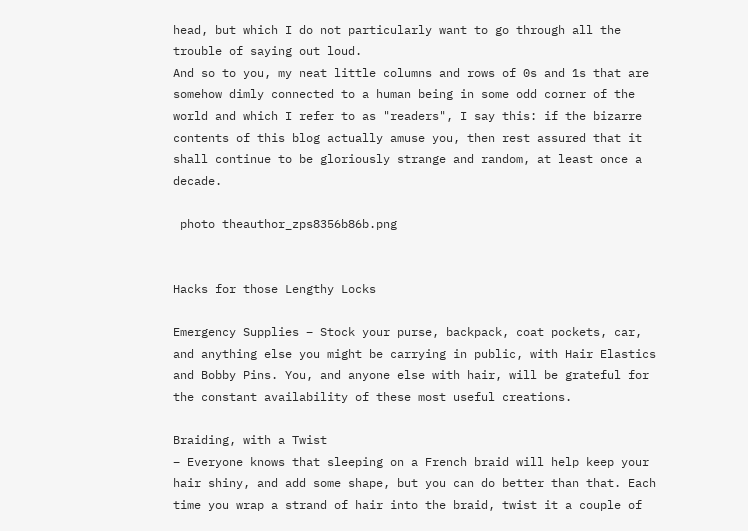head, but which I do not particularly want to go through all the trouble of saying out loud.
And so to you, my neat little columns and rows of 0s and 1s that are somehow dimly connected to a human being in some odd corner of the world and which I refer to as "readers", I say this: if the bizarre contents of this blog actually amuse you, then rest assured that it shall continue to be gloriously strange and random, at least once a decade.

 photo theauthor_zps8356b86b.png


Hacks for those Lengthy Locks

Emergency Supplies – Stock your purse, backpack, coat pockets, car, and anything else you might be carrying in public, with Hair Elastics and Bobby Pins. You, and anyone else with hair, will be grateful for the constant availability of these most useful creations.

Braiding, with a Twist
– Everyone knows that sleeping on a French braid will help keep your hair shiny, and add some shape, but you can do better than that. Each time you wrap a strand of hair into the braid, twist it a couple of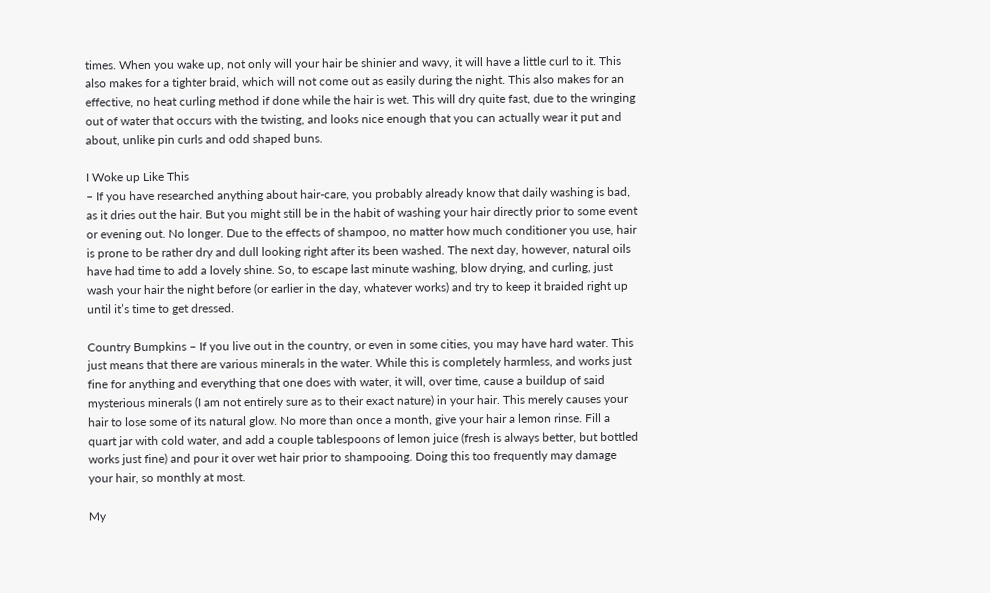times. When you wake up, not only will your hair be shinier and wavy, it will have a little curl to it. This also makes for a tighter braid, which will not come out as easily during the night. This also makes for an effective, no heat curling method if done while the hair is wet. This will dry quite fast, due to the wringing out of water that occurs with the twisting, and looks nice enough that you can actually wear it put and about, unlike pin curls and odd shaped buns.

I Woke up Like This
– If you have researched anything about hair-care, you probably already know that daily washing is bad, as it dries out the hair. But you might still be in the habit of washing your hair directly prior to some event or evening out. No longer. Due to the effects of shampoo, no matter how much conditioner you use, hair is prone to be rather dry and dull looking right after its been washed. The next day, however, natural oils have had time to add a lovely shine. So, to escape last minute washing, blow drying, and curling, just wash your hair the night before (or earlier in the day, whatever works) and try to keep it braided right up until it’s time to get dressed.

Country Bumpkins – If you live out in the country, or even in some cities, you may have hard water. This just means that there are various minerals in the water. While this is completely harmless, and works just fine for anything and everything that one does with water, it will, over time, cause a buildup of said mysterious minerals (I am not entirely sure as to their exact nature) in your hair. This merely causes your hair to lose some of its natural glow. No more than once a month, give your hair a lemon rinse. Fill a quart jar with cold water, and add a couple tablespoons of lemon juice (fresh is always better, but bottled works just fine) and pour it over wet hair prior to shampooing. Doing this too frequently may damage your hair, so monthly at most.

My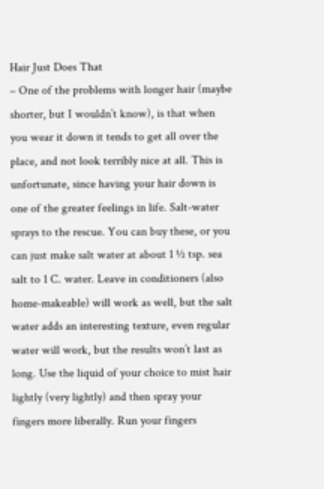Hair Just Does That
– One of the problems with longer hair (maybe shorter, but I wouldn’t know), is that when you wear it down it tends to get all over the place, and not look terribly nice at all. This is unfortunate, since having your hair down is one of the greater feelings in life. Salt-water sprays to the rescue. You can buy these, or you can just make salt water at about 1 ½ tsp. sea salt to 1 C. water. Leave in conditioners (also home-makeable) will work as well, but the salt water adds an interesting texture, even regular water will work, but the results won’t last as long. Use the liquid of your choice to mist hair lightly (very lightly) and then spray your fingers more liberally. Run your fingers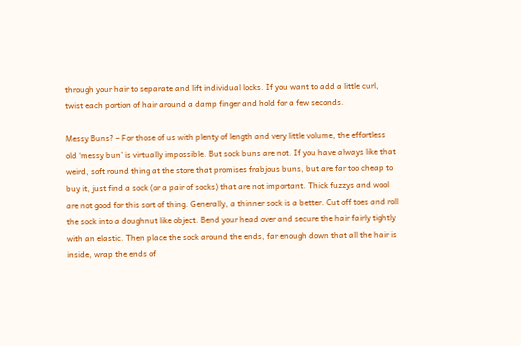through your hair to separate and lift individual locks. If you want to add a little curl, twist each portion of hair around a damp finger and hold for a few seconds.

Messy Buns? – For those of us with plenty of length and very little volume, the effortless old ‘messy bun’ is virtually impossible. But sock buns are not. If you have always like that weird, soft round thing at the store that promises frabjous buns, but are far too cheap to buy it, just find a sock (or a pair of socks) that are not important. Thick fuzzys and wool are not good for this sort of thing. Generally, a thinner sock is a better. Cut off toes and roll the sock into a doughnut like object. Bend your head over and secure the hair fairly tightly with an elastic. Then place the sock around the ends, far enough down that all the hair is inside, wrap the ends of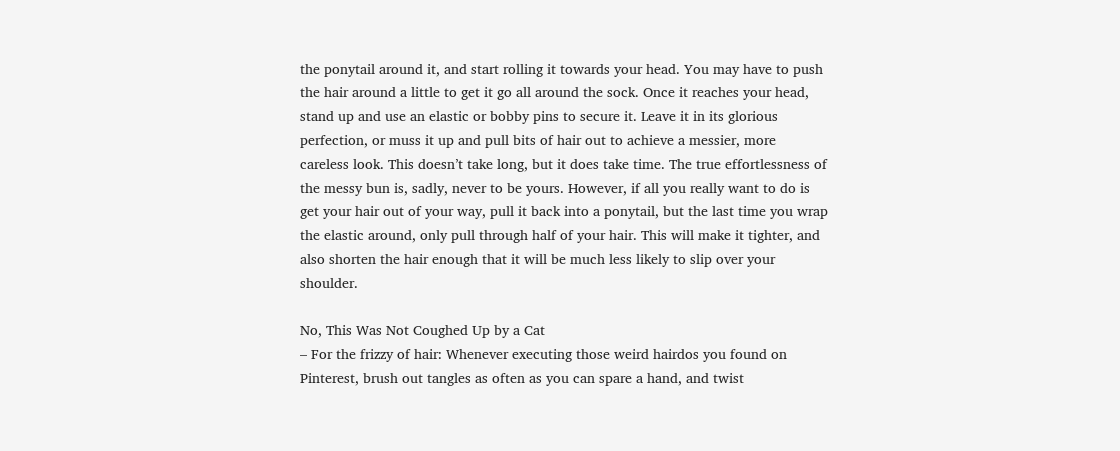the ponytail around it, and start rolling it towards your head. You may have to push the hair around a little to get it go all around the sock. Once it reaches your head, stand up and use an elastic or bobby pins to secure it. Leave it in its glorious perfection, or muss it up and pull bits of hair out to achieve a messier, more careless look. This doesn’t take long, but it does take time. The true effortlessness of the messy bun is, sadly, never to be yours. However, if all you really want to do is get your hair out of your way, pull it back into a ponytail, but the last time you wrap the elastic around, only pull through half of your hair. This will make it tighter, and also shorten the hair enough that it will be much less likely to slip over your shoulder.

No, This Was Not Coughed Up by a Cat
– For the frizzy of hair: Whenever executing those weird hairdos you found on Pinterest, brush out tangles as often as you can spare a hand, and twist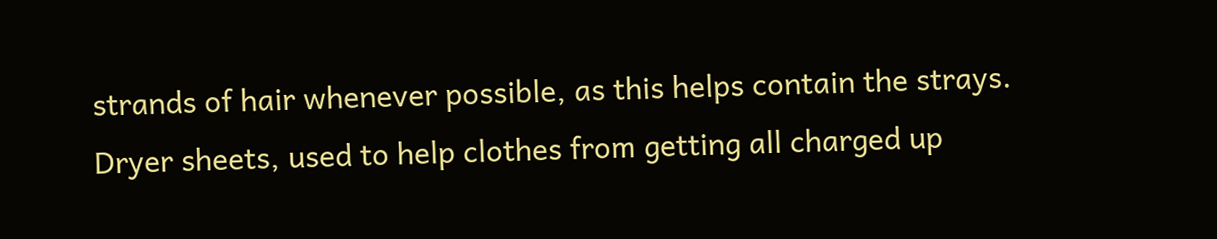strands of hair whenever possible, as this helps contain the strays.
Dryer sheets, used to help clothes from getting all charged up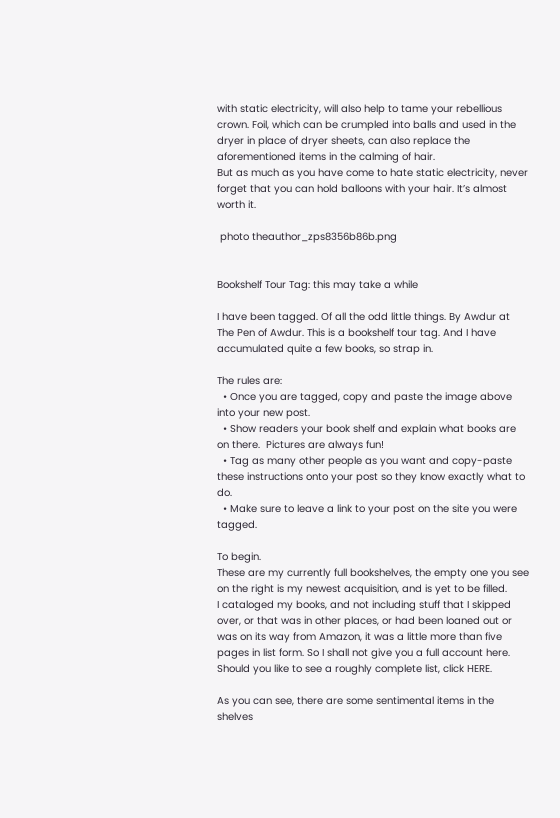with static electricity, will also help to tame your rebellious crown. Foil, which can be crumpled into balls and used in the dryer in place of dryer sheets, can also replace the aforementioned items in the calming of hair.
But as much as you have come to hate static electricity, never forget that you can hold balloons with your hair. It’s almost worth it.

 photo theauthor_zps8356b86b.png


Bookshelf Tour Tag: this may take a while

I have been tagged. Of all the odd little things. By Awdur at The Pen of Awdur. This is a bookshelf tour tag. And I have accumulated quite a few books, so strap in.

The rules are:
  • Once you are tagged, copy and paste the image above into your new post.
  • Show readers your book shelf and explain what books are on there.  Pictures are always fun!
  • Tag as many other people as you want and copy-paste these instructions onto your post so they know exactly what to do.
  • Make sure to leave a link to your post on the site you were tagged.

To begin.
These are my currently full bookshelves, the empty one you see on the right is my newest acquisition, and is yet to be filled.
I cataloged my books, and not including stuff that I skipped over, or that was in other places, or had been loaned out or was on its way from Amazon, it was a little more than five pages in list form. So I shall not give you a full account here. Should you like to see a roughly complete list, click HERE.

As you can see, there are some sentimental items in the shelves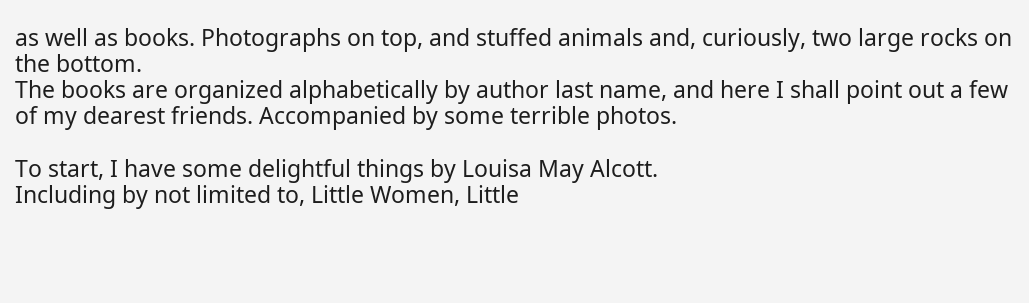as well as books. Photographs on top, and stuffed animals and, curiously, two large rocks on the bottom.
The books are organized alphabetically by author last name, and here I shall point out a few of my dearest friends. Accompanied by some terrible photos.

To start, I have some delightful things by Louisa May Alcott.
Including by not limited to, Little Women, Little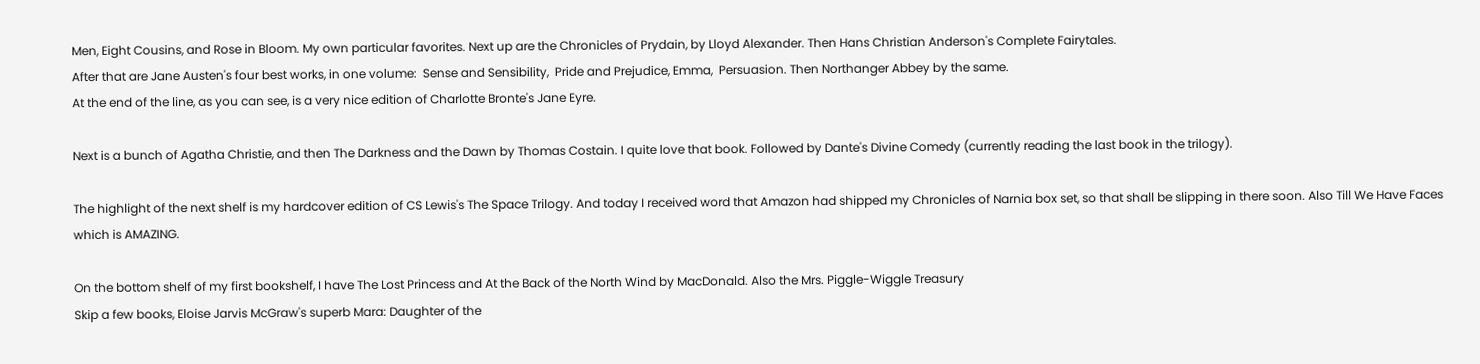Men, Eight Cousins, and Rose in Bloom. My own particular favorites. Next up are the Chronicles of Prydain, by Lloyd Alexander. Then Hans Christian Anderson's Complete Fairytales.
After that are Jane Austen's four best works, in one volume:  Sense and Sensibility,  Pride and Prejudice, Emma,  Persuasion. Then Northanger Abbey by the same.
At the end of the line, as you can see, is a very nice edition of Charlotte Bronte's Jane Eyre.

Next is a bunch of Agatha Christie, and then The Darkness and the Dawn by Thomas Costain. I quite love that book. Followed by Dante's Divine Comedy (currently reading the last book in the trilogy).

The highlight of the next shelf is my hardcover edition of CS Lewis's The Space Trilogy. And today I received word that Amazon had shipped my Chronicles of Narnia box set, so that shall be slipping in there soon. Also Till We Have Faces which is AMAZING.

On the bottom shelf of my first bookshelf, I have The Lost Princess and At the Back of the North Wind by MacDonald. Also the Mrs. Piggle-Wiggle Treasury
Skip a few books, Eloise Jarvis McGraw's superb Mara: Daughter of the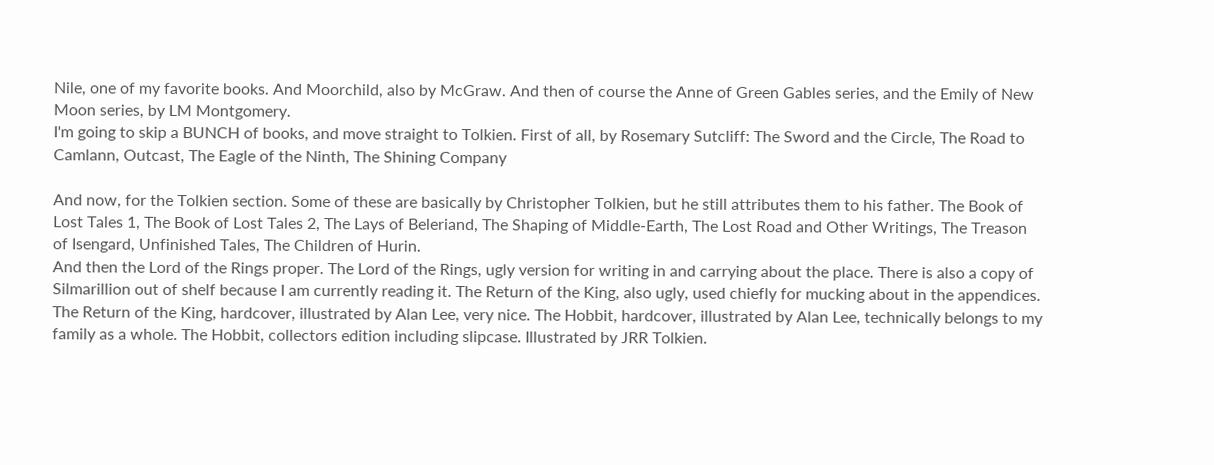Nile, one of my favorite books. And Moorchild, also by McGraw. And then of course the Anne of Green Gables series, and the Emily of New Moon series, by LM Montgomery.
I'm going to skip a BUNCH of books, and move straight to Tolkien. First of all, by Rosemary Sutcliff: The Sword and the Circle, The Road to Camlann, Outcast, The Eagle of the Ninth, The Shining Company

And now, for the Tolkien section. Some of these are basically by Christopher Tolkien, but he still attributes them to his father. The Book of Lost Tales 1, The Book of Lost Tales 2, The Lays of Beleriand, The Shaping of Middle-Earth, The Lost Road and Other Writings, The Treason of Isengard, Unfinished Tales, The Children of Hurin.
And then the Lord of the Rings proper. The Lord of the Rings, ugly version for writing in and carrying about the place. There is also a copy of Silmarillion out of shelf because I am currently reading it. The Return of the King, also ugly, used chiefly for mucking about in the appendices. The Return of the King, hardcover, illustrated by Alan Lee, very nice. The Hobbit, hardcover, illustrated by Alan Lee, technically belongs to my family as a whole. The Hobbit, collectors edition including slipcase. Illustrated by JRR Tolkien.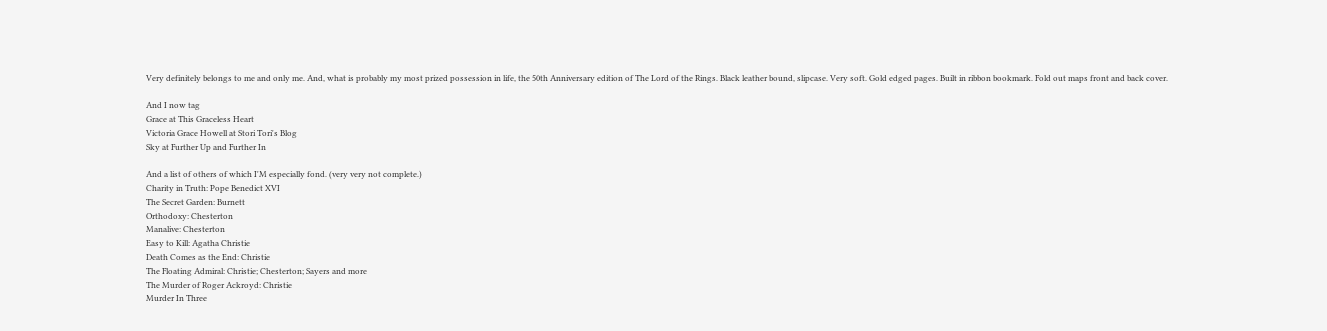Very definitely belongs to me and only me. And, what is probably my most prized possession in life, the 50th Anniversary edition of The Lord of the Rings. Black leather bound, slipcase. Very soft. Gold edged pages. Built in ribbon bookmark. Fold out maps front and back cover.

And I now tag
Grace at This Graceless Heart
Victoria Grace Howell at Stori Tori's Blog
Sky at Further Up and Further In

And a list of others of which I'M especially fond. (very very not complete.)
Charity in Truth: Pope Benedict XVI
The Secret Garden: Burnett
Orthodoxy: Chesterton
Manalive: Chesterton
Easy to Kill: Agatha Christie
Death Comes as the End: Christie
The Floating Admiral: Christie; Chesterton; Sayers and more
The Murder of Roger Ackroyd: Christie
Murder In Three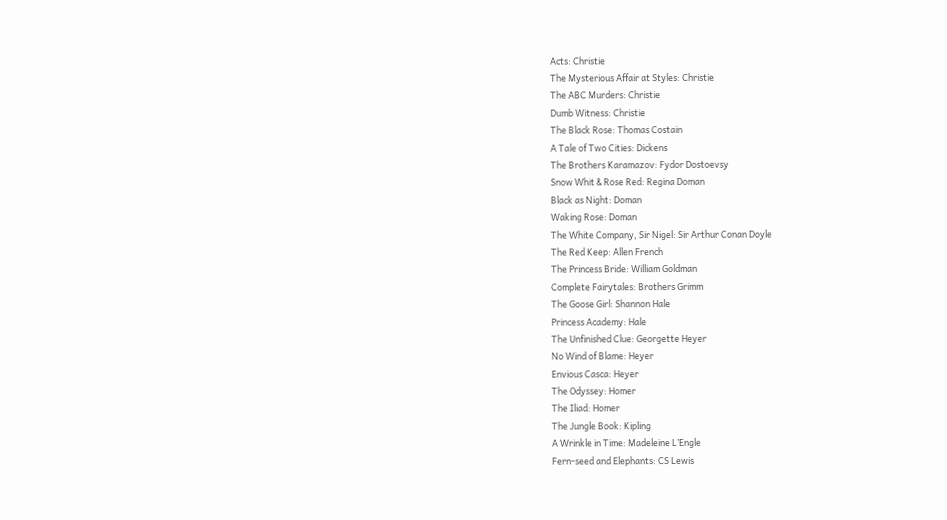Acts: Christie
The Mysterious Affair at Styles: Christie
The ABC Murders: Christie
Dumb Witness: Christie
The Black Rose: Thomas Costain
A Tale of Two Cities: Dickens
The Brothers Karamazov: Fydor Dostoevsy
Snow Whit & Rose Red: Regina Doman
Black as Night: Doman
Waking Rose: Doman
The White Company, Sir Nigel: Sir Arthur Conan Doyle
The Red Keep: Allen French
The Princess Bride: William Goldman
Complete Fairytales: Brothers Grimm
The Goose Girl: Shannon Hale
Princess Academy: Hale
The Unfinished Clue: Georgette Heyer
No Wind of Blame: Heyer
Envious Casca: Heyer
The Odyssey: Homer
The Iliad: Homer
The Jungle Book: Kipling
A Wrinkle in Time: Madeleine L’Engle
Fern-seed and Elephants: CS Lewis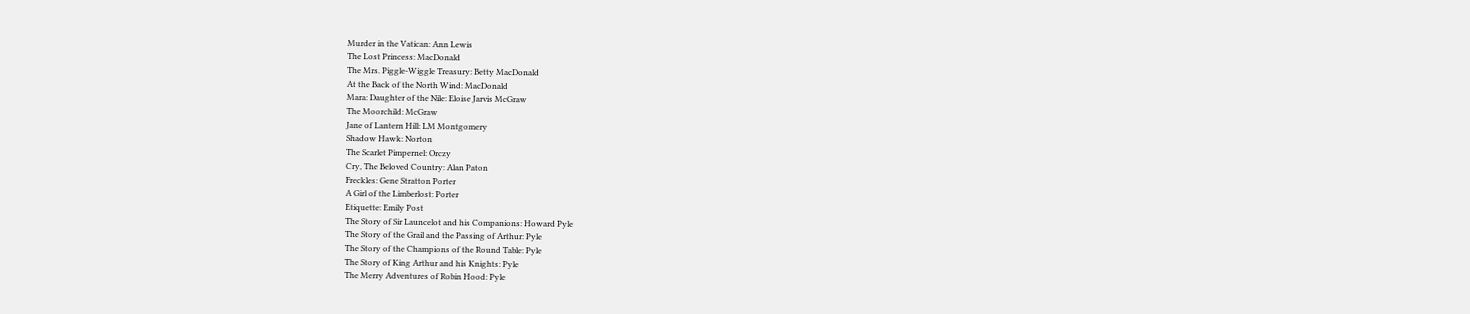Murder in the Vatican: Ann Lewis
The Lost Princess: MacDonald
The Mrs. Piggle-Wiggle Treasury: Betty MacDonald
At the Back of the North Wind: MacDonald
Mara: Daughter of the Nile: Eloise Jarvis McGraw
The Moorchild: McGraw
Jane of Lantern Hill: LM Montgomery
Shadow Hawk: Norton
The Scarlet Pimpernel: Orczy
Cry, The Beloved Country: Alan Paton
Freckles: Gene Stratton Porter
A Girl of the Limberlost: Porter
Etiquette: Emily Post
The Story of Sir Launcelot and his Companions: Howard Pyle
The Story of the Grail and the Passing of Arthur: Pyle
The Story of the Champions of the Round Table: Pyle
The Story of King Arthur and his Knights: Pyle
The Merry Adventures of Robin Hood: Pyle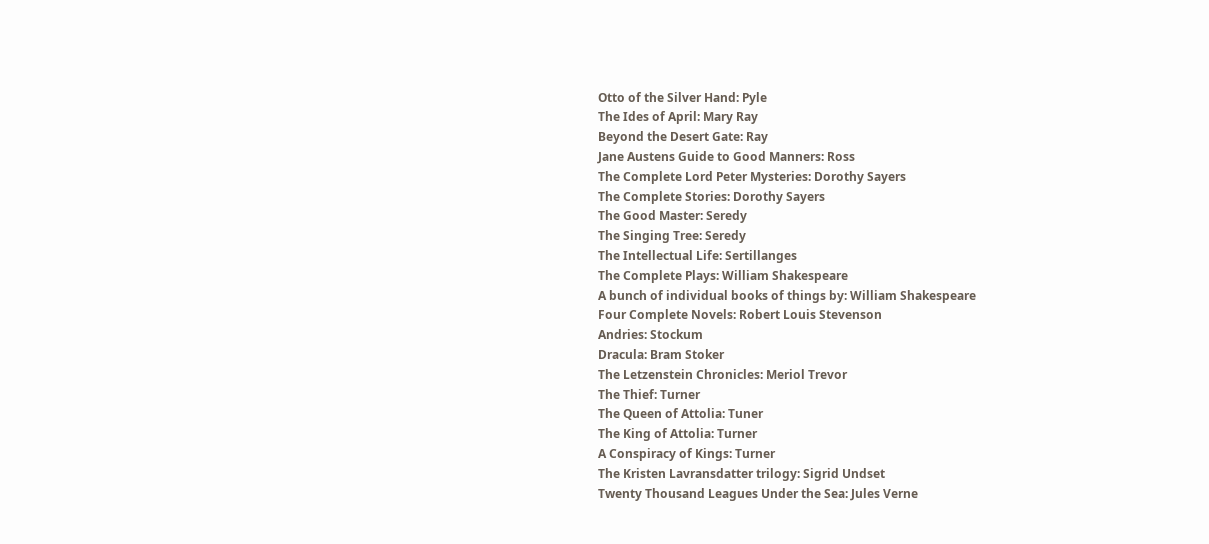Otto of the Silver Hand: Pyle
The Ides of April: Mary Ray
Beyond the Desert Gate: Ray
Jane Austens Guide to Good Manners: Ross
The Complete Lord Peter Mysteries: Dorothy Sayers
The Complete Stories: Dorothy Sayers
The Good Master: Seredy
The Singing Tree: Seredy
The Intellectual Life: Sertillanges
The Complete Plays: William Shakespeare
A bunch of individual books of things by: William Shakespeare
Four Complete Novels: Robert Louis Stevenson
Andries: Stockum
Dracula: Bram Stoker
The Letzenstein Chronicles: Meriol Trevor
The Thief: Turner
The Queen of Attolia: Tuner
The King of Attolia: Turner
A Conspiracy of Kings: Turner
The Kristen Lavransdatter trilogy: Sigrid Undset
Twenty Thousand Leagues Under the Sea: Jules Verne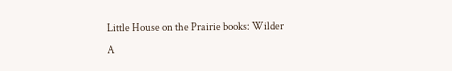Little House on the Prairie books: Wilder
A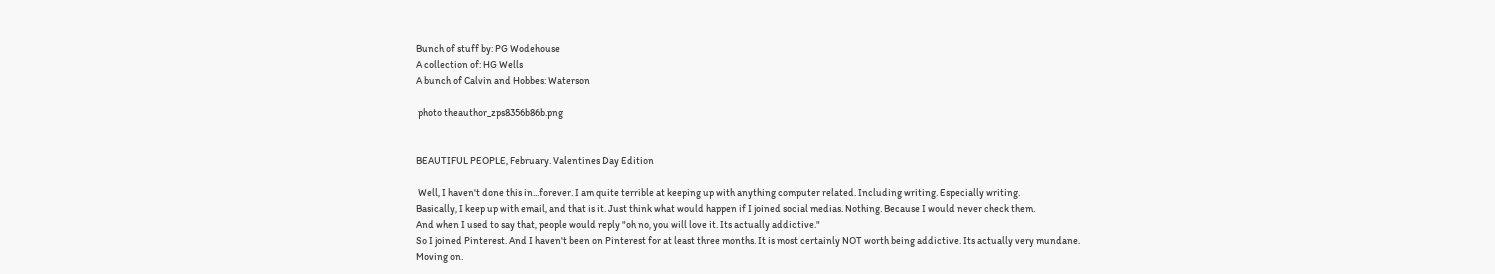Bunch of stuff by: PG Wodehouse
A collection of: HG Wells
A bunch of Calvin and Hobbes: Waterson

 photo theauthor_zps8356b86b.png


BEAUTIFUL PEOPLE, February. Valentines Day Edition

 Well, I haven't done this in...forever. I am quite terrible at keeping up with anything computer related. Including writing. Especially writing.
Basically, I keep up with email, and that is it. Just think what would happen if I joined social medias. Nothing. Because I would never check them.
And when I used to say that, people would reply "oh no, you will love it. Its actually addictive."
So I joined Pinterest. And I haven't been on Pinterest for at least three months. It is most certainly NOT worth being addictive. Its actually very mundane.
Moving on.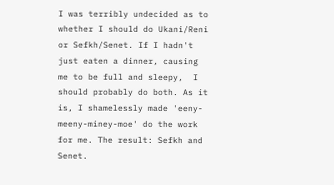I was terribly undecided as to whether I should do Ukani/Reni or Sefkh/Senet. If I hadn't just eaten a dinner, causing me to be full and sleepy,  I should probably do both. As it is, I shamelessly made 'eeny-meeny-miney-moe' do the work for me. The result: Sefkh and Senet.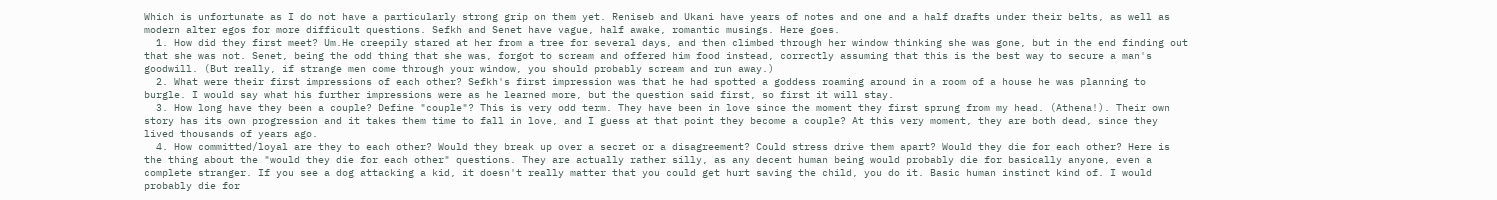Which is unfortunate as I do not have a particularly strong grip on them yet. Reniseb and Ukani have years of notes and one and a half drafts under their belts, as well as modern alter egos for more difficult questions. Sefkh and Senet have vague, half awake, romantic musings. Here goes.
  1. How did they first meet? Um.He creepily stared at her from a tree for several days, and then climbed through her window thinking she was gone, but in the end finding out that she was not. Senet, being the odd thing that she was, forgot to scream and offered him food instead, correctly assuming that this is the best way to secure a man's goodwill. (But really, if strange men come through your window, you should probably scream and run away.)
  2. What were their first impressions of each other? Sefkh's first impression was that he had spotted a goddess roaming around in a room of a house he was planning to burgle. I would say what his further impressions were as he learned more, but the question said first, so first it will stay.
  3. How long have they been a couple? Define "couple"? This is very odd term. They have been in love since the moment they first sprung from my head. (Athena!). Their own story has its own progression and it takes them time to fall in love, and I guess at that point they become a couple? At this very moment, they are both dead, since they lived thousands of years ago.
  4. How committed/loyal are they to each other? Would they break up over a secret or a disagreement? Could stress drive them apart? Would they die for each other? Here is the thing about the "would they die for each other" questions. They are actually rather silly, as any decent human being would probably die for basically anyone, even a complete stranger. If you see a dog attacking a kid, it doesn't really matter that you could get hurt saving the child, you do it. Basic human instinct kind of. I would probably die for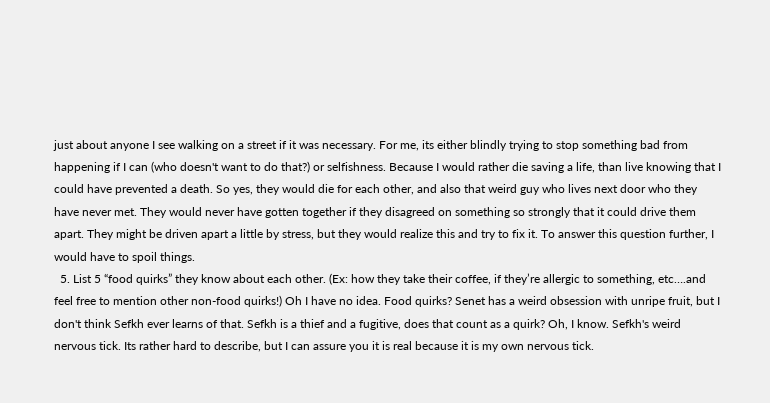just about anyone I see walking on a street if it was necessary. For me, its either blindly trying to stop something bad from happening if I can (who doesn't want to do that?) or selfishness. Because I would rather die saving a life, than live knowing that I could have prevented a death. So yes, they would die for each other, and also that weird guy who lives next door who they have never met. They would never have gotten together if they disagreed on something so strongly that it could drive them apart. They might be driven apart a little by stress, but they would realize this and try to fix it. To answer this question further, I would have to spoil things.
  5. List 5 “food quirks” they know about each other. (Ex: how they take their coffee, if they’re allergic to something, etc….and feel free to mention other non-food quirks!) Oh I have no idea. Food quirks? Senet has a weird obsession with unripe fruit, but I don't think Sefkh ever learns of that. Sefkh is a thief and a fugitive, does that count as a quirk? Oh, I know. Sefkh's weird nervous tick. Its rather hard to describe, but I can assure you it is real because it is my own nervous tick.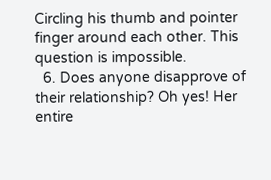Circling his thumb and pointer finger around each other. This question is impossible.
  6. Does anyone disapprove of their relationship? Oh yes! Her entire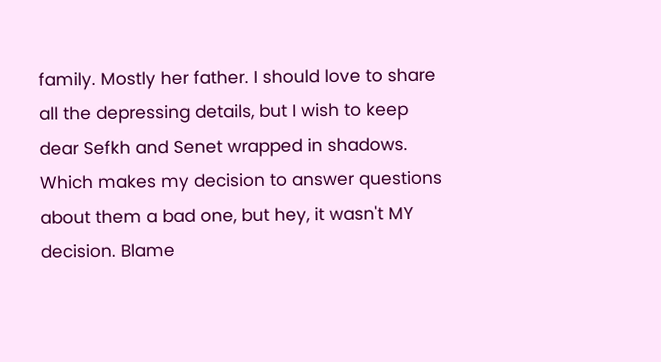family. Mostly her father. I should love to share all the depressing details, but I wish to keep dear Sefkh and Senet wrapped in shadows. Which makes my decision to answer questions about them a bad one, but hey, it wasn't MY decision. Blame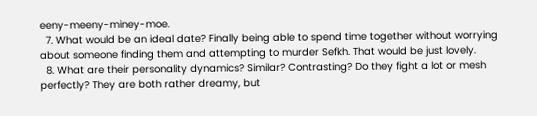eeny-meeny-miney-moe.
  7. What would be an ideal date? Finally being able to spend time together without worrying about someone finding them and attempting to murder Sefkh. That would be just lovely.
  8. What are their personality dynamics? Similar? Contrasting? Do they fight a lot or mesh perfectly? They are both rather dreamy, but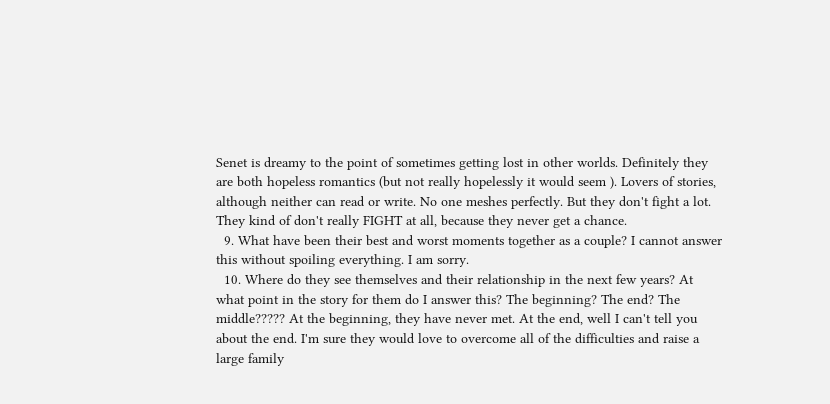Senet is dreamy to the point of sometimes getting lost in other worlds. Definitely they are both hopeless romantics (but not really hopelessly it would seem ). Lovers of stories, although neither can read or write. No one meshes perfectly. But they don't fight a lot. They kind of don't really FIGHT at all, because they never get a chance.
  9. What have been their best and worst moments together as a couple? I cannot answer this without spoiling everything. I am sorry.
  10. Where do they see themselves and their relationship in the next few years? At what point in the story for them do I answer this? The beginning? The end? The middle????? At the beginning, they have never met. At the end, well I can't tell you about the end. I'm sure they would love to overcome all of the difficulties and raise a large family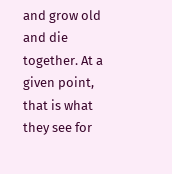and grow old and die together. At a given point, that is what they see for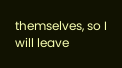themselves, so I will leave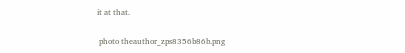it at that.

 photo theauthor_zps8356b86b.png